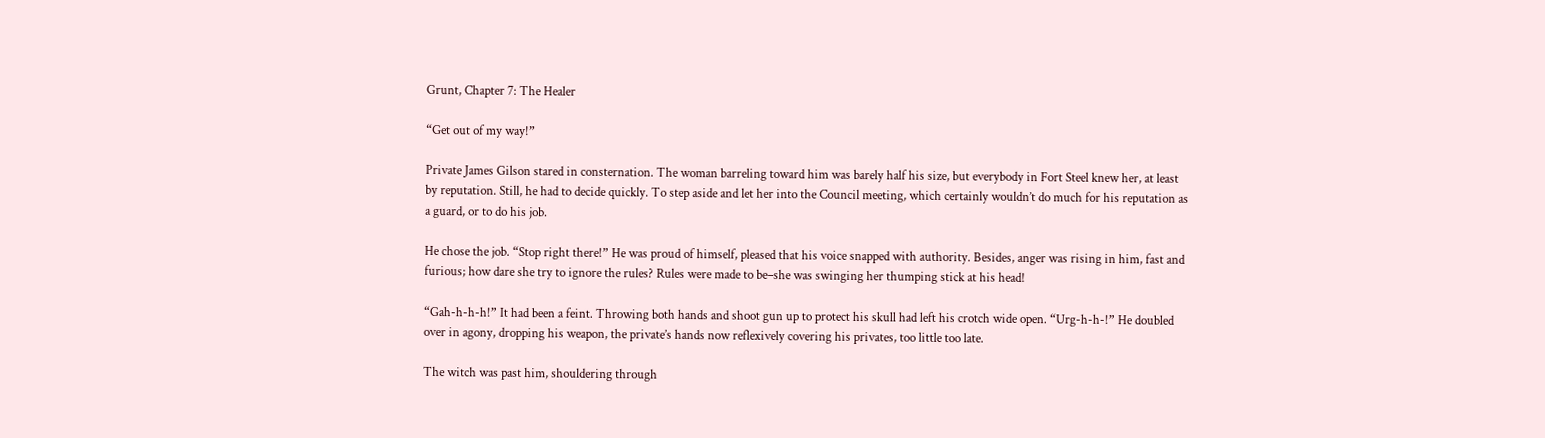Grunt, Chapter 7: The Healer

“Get out of my way!”

Private James Gilson stared in consternation. The woman barreling toward him was barely half his size, but everybody in Fort Steel knew her, at least by reputation. Still, he had to decide quickly. To step aside and let her into the Council meeting, which certainly wouldn’t do much for his reputation as a guard, or to do his job.

He chose the job. “Stop right there!” He was proud of himself, pleased that his voice snapped with authority. Besides, anger was rising in him, fast and furious; how dare she try to ignore the rules? Rules were made to be–she was swinging her thumping stick at his head!

“Gah-h-h-h!” It had been a feint. Throwing both hands and shoot gun up to protect his skull had left his crotch wide open. “Urg-h-h-!” He doubled over in agony, dropping his weapon, the private’s hands now reflexively covering his privates, too little too late.

The witch was past him, shouldering through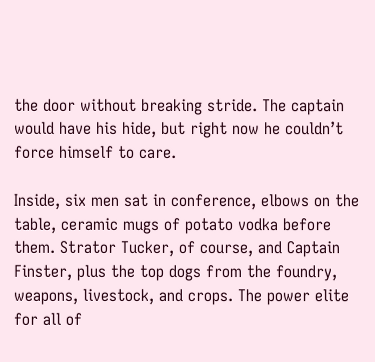the door without breaking stride. The captain would have his hide, but right now he couldn’t force himself to care.

Inside, six men sat in conference, elbows on the table, ceramic mugs of potato vodka before them. Strator Tucker, of course, and Captain Finster, plus the top dogs from the foundry, weapons, livestock, and crops. The power elite for all of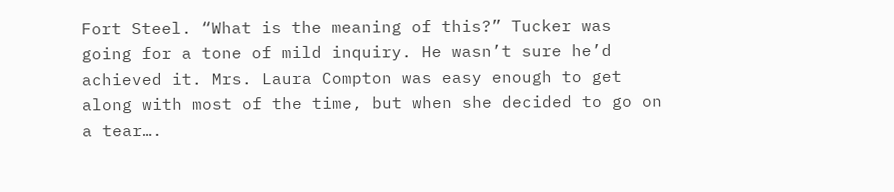Fort Steel. “What is the meaning of this?” Tucker was going for a tone of mild inquiry. He wasn’t sure he’d achieved it. Mrs. Laura Compton was easy enough to get along with most of the time, but when she decided to go on a tear….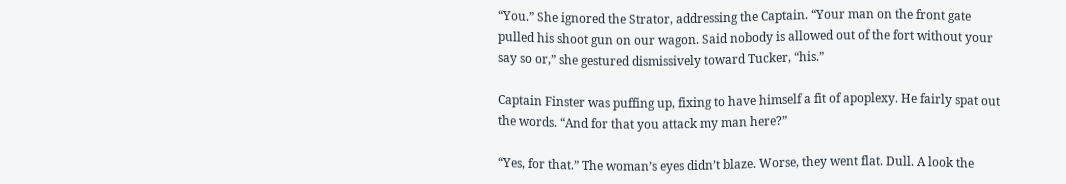“You.” She ignored the Strator, addressing the Captain. “Your man on the front gate pulled his shoot gun on our wagon. Said nobody is allowed out of the fort without your say so or,” she gestured dismissively toward Tucker, “his.”

Captain Finster was puffing up, fixing to have himself a fit of apoplexy. He fairly spat out the words. “And for that you attack my man here?”

“Yes, for that.” The woman’s eyes didn’t blaze. Worse, they went flat. Dull. A look the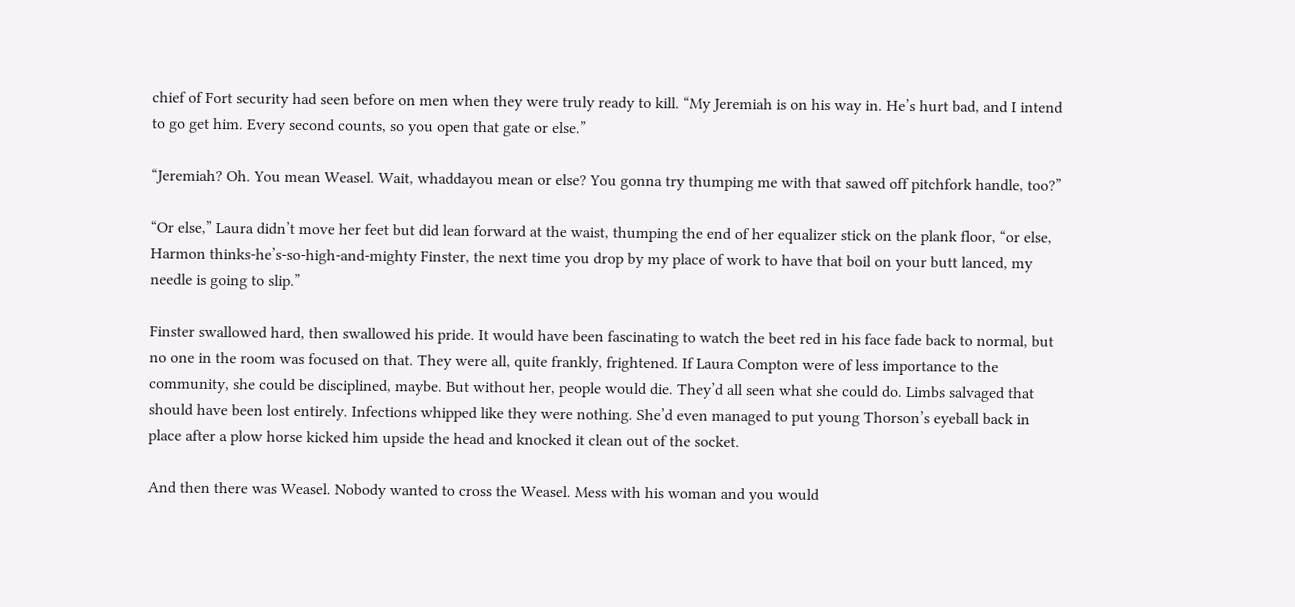chief of Fort security had seen before on men when they were truly ready to kill. “My Jeremiah is on his way in. He’s hurt bad, and I intend to go get him. Every second counts, so you open that gate or else.”

“Jeremiah? Oh. You mean Weasel. Wait, whaddayou mean or else? You gonna try thumping me with that sawed off pitchfork handle, too?”

“Or else,” Laura didn’t move her feet but did lean forward at the waist, thumping the end of her equalizer stick on the plank floor, “or else, Harmon thinks-he’s-so-high-and-mighty Finster, the next time you drop by my place of work to have that boil on your butt lanced, my needle is going to slip.”

Finster swallowed hard, then swallowed his pride. It would have been fascinating to watch the beet red in his face fade back to normal, but no one in the room was focused on that. They were all, quite frankly, frightened. If Laura Compton were of less importance to the community, she could be disciplined, maybe. But without her, people would die. They’d all seen what she could do. Limbs salvaged that should have been lost entirely. Infections whipped like they were nothing. She’d even managed to put young Thorson’s eyeball back in place after a plow horse kicked him upside the head and knocked it clean out of the socket.

And then there was Weasel. Nobody wanted to cross the Weasel. Mess with his woman and you would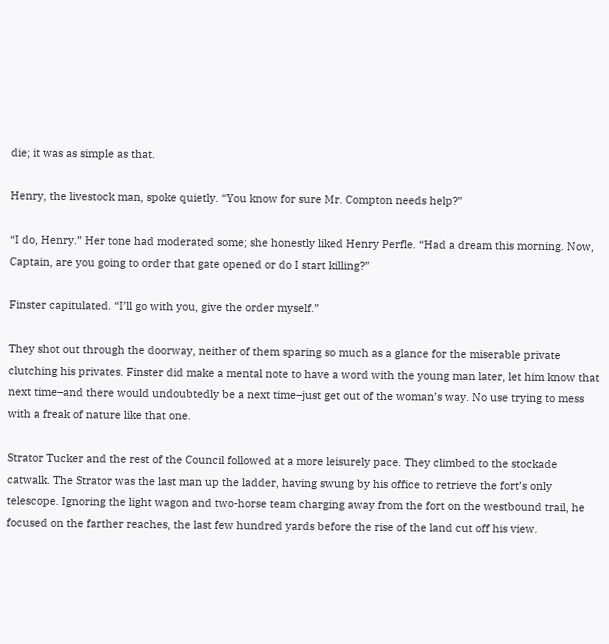die; it was as simple as that.

Henry, the livestock man, spoke quietly. “You know for sure Mr. Compton needs help?”

“I do, Henry.” Her tone had moderated some; she honestly liked Henry Perfle. “Had a dream this morning. Now, Captain, are you going to order that gate opened or do I start killing?”

Finster capitulated. “I’ll go with you, give the order myself.”

They shot out through the doorway, neither of them sparing so much as a glance for the miserable private clutching his privates. Finster did make a mental note to have a word with the young man later, let him know that next time–and there would undoubtedly be a next time–just get out of the woman’s way. No use trying to mess with a freak of nature like that one.

Strator Tucker and the rest of the Council followed at a more leisurely pace. They climbed to the stockade catwalk. The Strator was the last man up the ladder, having swung by his office to retrieve the fort’s only telescope. Ignoring the light wagon and two-horse team charging away from the fort on the westbound trail, he focused on the farther reaches, the last few hundred yards before the rise of the land cut off his view.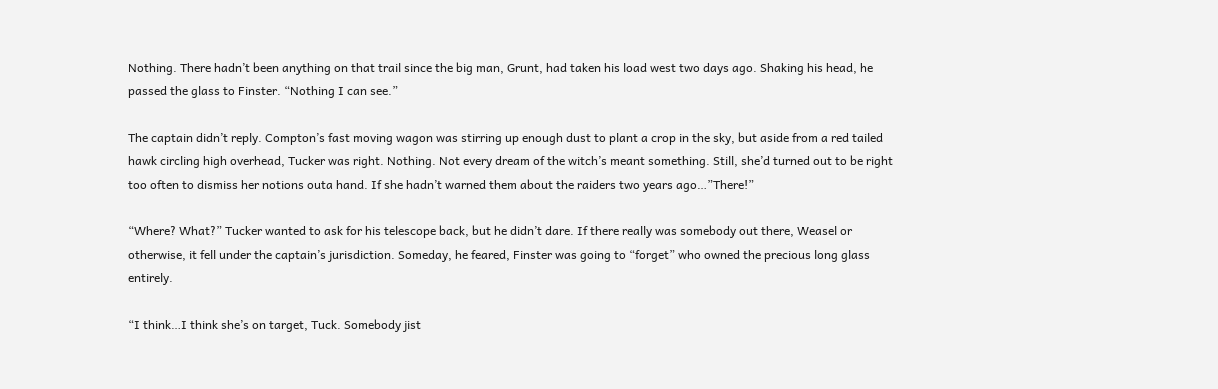Nothing. There hadn’t been anything on that trail since the big man, Grunt, had taken his load west two days ago. Shaking his head, he passed the glass to Finster. “Nothing I can see.”

The captain didn’t reply. Compton’s fast moving wagon was stirring up enough dust to plant a crop in the sky, but aside from a red tailed hawk circling high overhead, Tucker was right. Nothing. Not every dream of the witch’s meant something. Still, she’d turned out to be right too often to dismiss her notions outa hand. If she hadn’t warned them about the raiders two years ago…”There!”

“Where? What?” Tucker wanted to ask for his telescope back, but he didn’t dare. If there really was somebody out there, Weasel or otherwise, it fell under the captain’s jurisdiction. Someday, he feared, Finster was going to “forget” who owned the precious long glass entirely.

“I think…I think she’s on target, Tuck. Somebody jist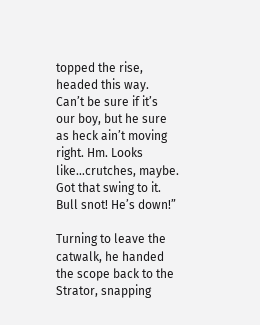topped the rise, headed this way. Can’t be sure if it’s our boy, but he sure as heck ain’t moving right. Hm. Looks like…crutches, maybe. Got that swing to it. Bull snot! He’s down!”

Turning to leave the catwalk, he handed the scope back to the Strator, snapping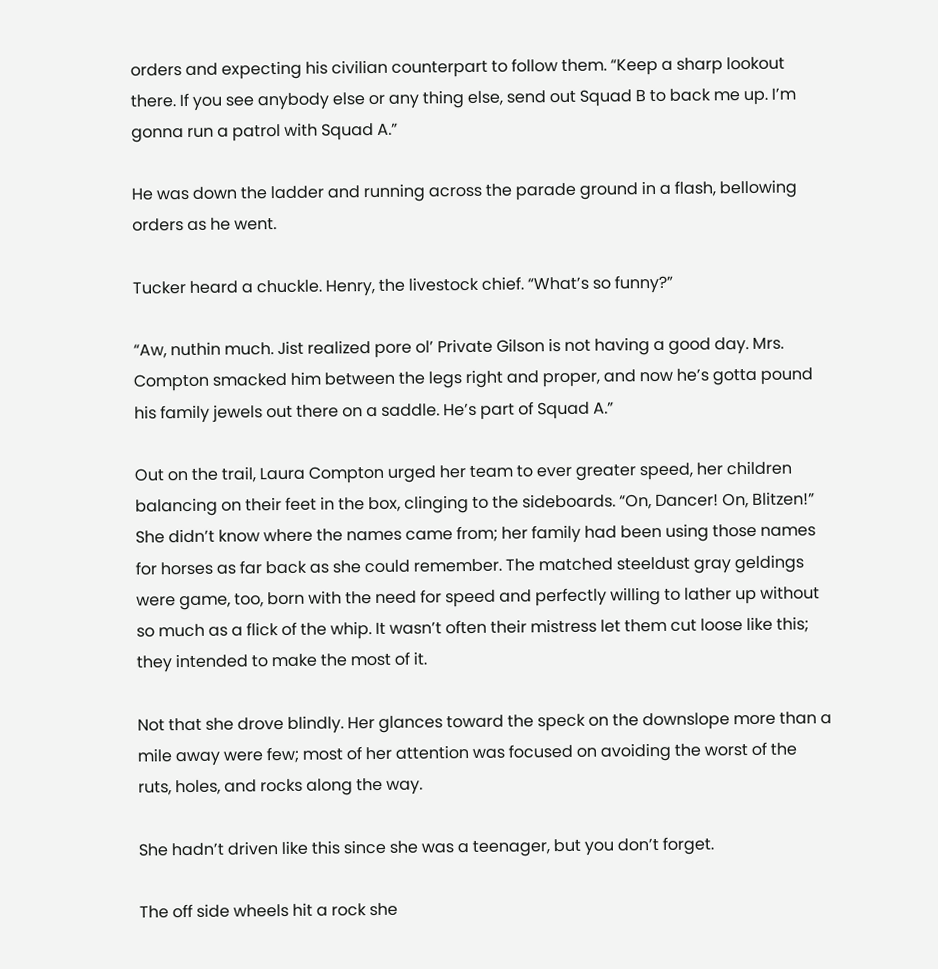orders and expecting his civilian counterpart to follow them. “Keep a sharp lookout there. If you see anybody else or any thing else, send out Squad B to back me up. I’m gonna run a patrol with Squad A.”

He was down the ladder and running across the parade ground in a flash, bellowing orders as he went.

Tucker heard a chuckle. Henry, the livestock chief. “What’s so funny?”

“Aw, nuthin much. Jist realized pore ol’ Private Gilson is not having a good day. Mrs. Compton smacked him between the legs right and proper, and now he’s gotta pound his family jewels out there on a saddle. He’s part of Squad A.”

Out on the trail, Laura Compton urged her team to ever greater speed, her children balancing on their feet in the box, clinging to the sideboards. “On, Dancer! On, Blitzen!” She didn’t know where the names came from; her family had been using those names for horses as far back as she could remember. The matched steeldust gray geldings were game, too, born with the need for speed and perfectly willing to lather up without so much as a flick of the whip. It wasn’t often their mistress let them cut loose like this; they intended to make the most of it.

Not that she drove blindly. Her glances toward the speck on the downslope more than a mile away were few; most of her attention was focused on avoiding the worst of the ruts, holes, and rocks along the way.

She hadn’t driven like this since she was a teenager, but you don’t forget.

The off side wheels hit a rock she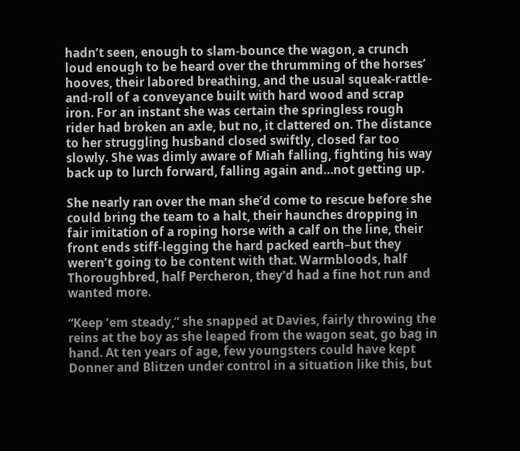hadn’t seen, enough to slam-bounce the wagon, a crunch loud enough to be heard over the thrumming of the horses’ hooves, their labored breathing, and the usual squeak-rattle-and-roll of a conveyance built with hard wood and scrap iron. For an instant she was certain the springless rough rider had broken an axle, but no, it clattered on. The distance to her struggling husband closed swiftly, closed far too slowly. She was dimly aware of Miah falling, fighting his way back up to lurch forward, falling again and…not getting up.

She nearly ran over the man she’d come to rescue before she could bring the team to a halt, their haunches dropping in fair imitation of a roping horse with a calf on the line, their front ends stiff-legging the hard packed earth–but they weren’t going to be content with that. Warmbloods, half Thoroughbred, half Percheron, they’d had a fine hot run and wanted more.

“Keep ’em steady,” she snapped at Davies, fairly throwing the reins at the boy as she leaped from the wagon seat, go bag in hand. At ten years of age, few youngsters could have kept Donner and Blitzen under control in a situation like this, but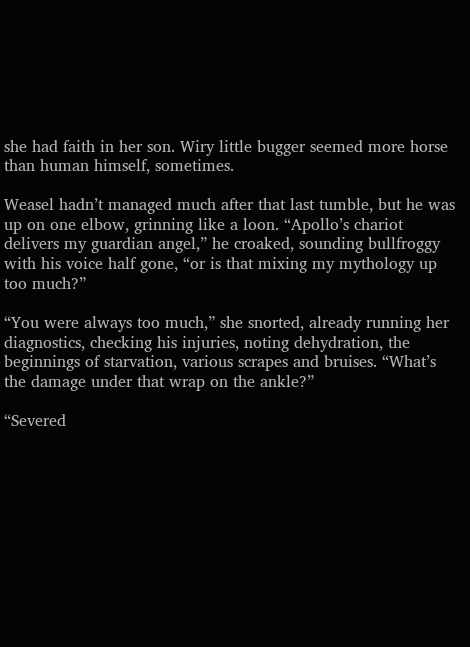she had faith in her son. Wiry little bugger seemed more horse than human himself, sometimes.

Weasel hadn’t managed much after that last tumble, but he was up on one elbow, grinning like a loon. “Apollo’s chariot delivers my guardian angel,” he croaked, sounding bullfroggy with his voice half gone, “or is that mixing my mythology up too much?”

“You were always too much,” she snorted, already running her diagnostics, checking his injuries, noting dehydration, the beginnings of starvation, various scrapes and bruises. “What’s the damage under that wrap on the ankle?”

“Severed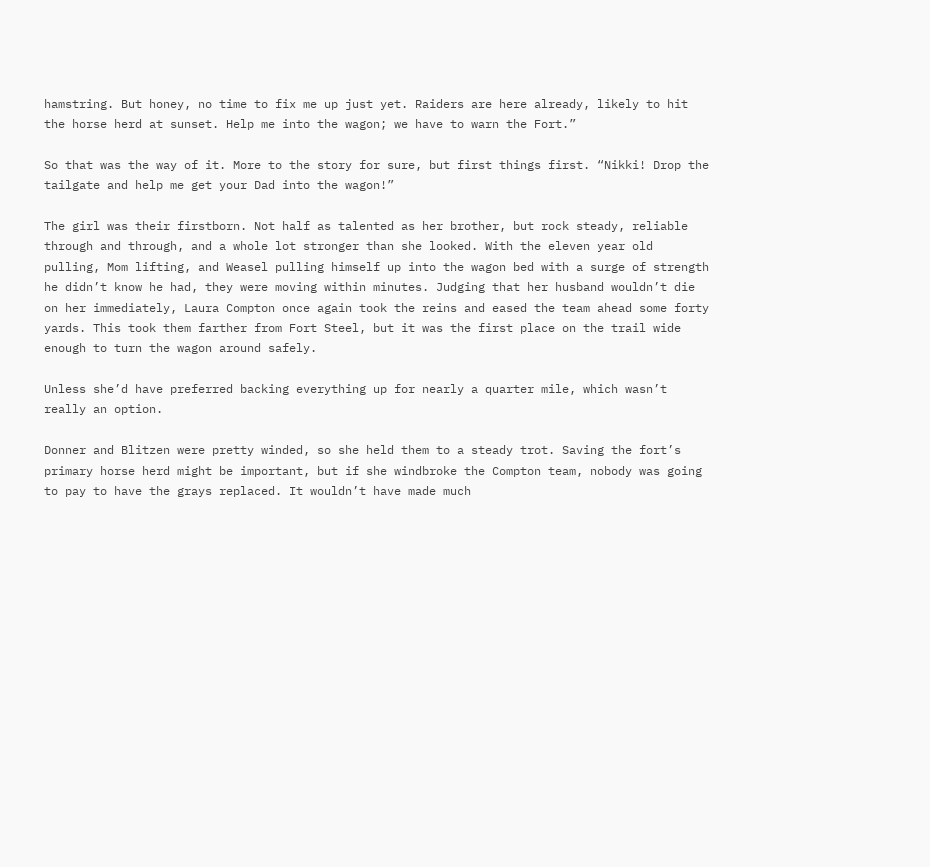hamstring. But honey, no time to fix me up just yet. Raiders are here already, likely to hit the horse herd at sunset. Help me into the wagon; we have to warn the Fort.”

So that was the way of it. More to the story for sure, but first things first. “Nikki! Drop the tailgate and help me get your Dad into the wagon!”

The girl was their firstborn. Not half as talented as her brother, but rock steady, reliable through and through, and a whole lot stronger than she looked. With the eleven year old pulling, Mom lifting, and Weasel pulling himself up into the wagon bed with a surge of strength he didn’t know he had, they were moving within minutes. Judging that her husband wouldn’t die on her immediately, Laura Compton once again took the reins and eased the team ahead some forty yards. This took them farther from Fort Steel, but it was the first place on the trail wide enough to turn the wagon around safely.

Unless she’d have preferred backing everything up for nearly a quarter mile, which wasn’t really an option.

Donner and Blitzen were pretty winded, so she held them to a steady trot. Saving the fort’s primary horse herd might be important, but if she windbroke the Compton team, nobody was going to pay to have the grays replaced. It wouldn’t have made much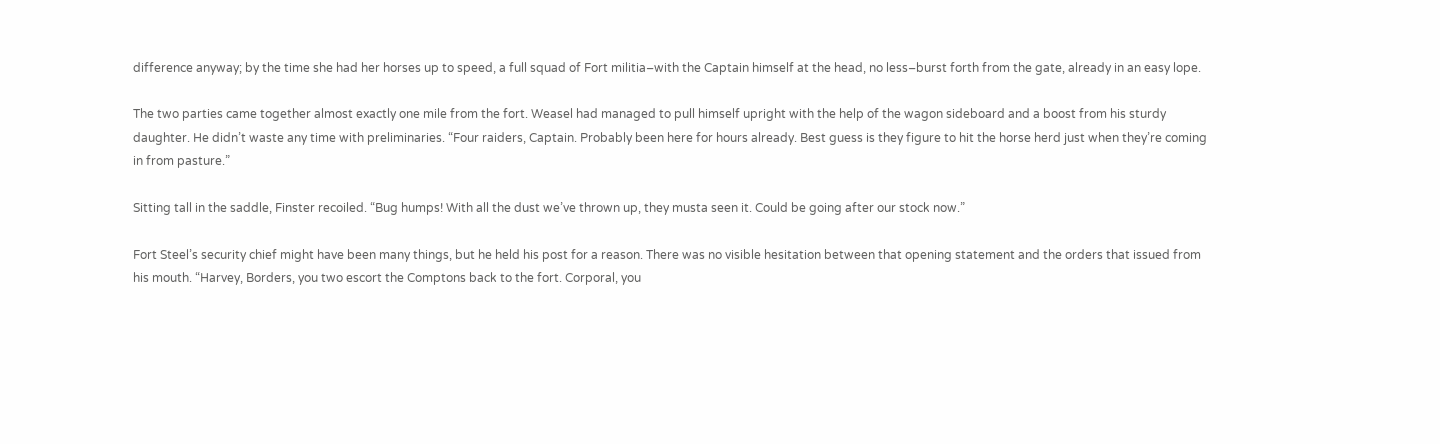difference anyway; by the time she had her horses up to speed, a full squad of Fort militia–with the Captain himself at the head, no less–burst forth from the gate, already in an easy lope.

The two parties came together almost exactly one mile from the fort. Weasel had managed to pull himself upright with the help of the wagon sideboard and a boost from his sturdy daughter. He didn’t waste any time with preliminaries. “Four raiders, Captain. Probably been here for hours already. Best guess is they figure to hit the horse herd just when they’re coming in from pasture.”

Sitting tall in the saddle, Finster recoiled. “Bug humps! With all the dust we’ve thrown up, they musta seen it. Could be going after our stock now.”

Fort Steel’s security chief might have been many things, but he held his post for a reason. There was no visible hesitation between that opening statement and the orders that issued from his mouth. “Harvey, Borders, you two escort the Comptons back to the fort. Corporal, you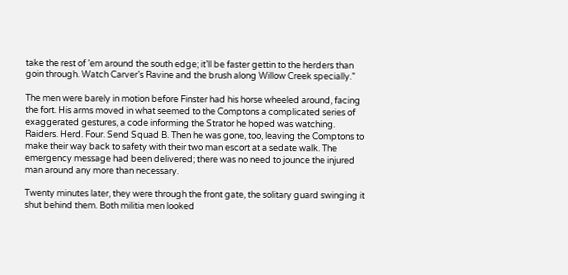take the rest of ’em around the south edge; it’ll be faster gettin to the herders than goin through. Watch Carver’s Ravine and the brush along Willow Creek specially.”

The men were barely in motion before Finster had his horse wheeled around, facing the fort. His arms moved in what seemed to the Comptons a complicated series of exaggerated gestures, a code informing the Strator he hoped was watching. Raiders. Herd. Four. Send Squad B. Then he was gone, too, leaving the Comptons to make their way back to safety with their two man escort at a sedate walk. The emergency message had been delivered; there was no need to jounce the injured man around any more than necessary.

Twenty minutes later, they were through the front gate, the solitary guard swinging it shut behind them. Both militia men looked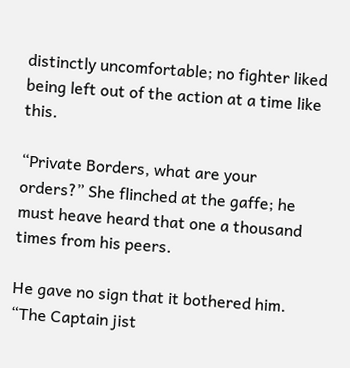distinctly uncomfortable; no fighter liked being left out of the action at a time like this.

“Private Borders, what are your orders?” She flinched at the gaffe; he must heave heard that one a thousand times from his peers.

He gave no sign that it bothered him. “The Captain jist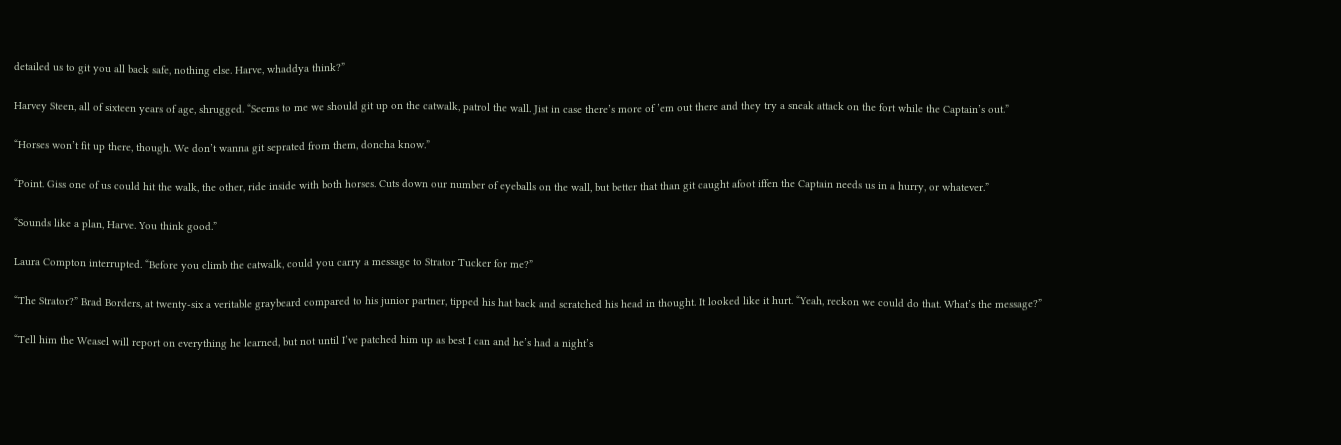detailed us to git you all back safe, nothing else. Harve, whaddya think?”

Harvey Steen, all of sixteen years of age, shrugged. “Seems to me we should git up on the catwalk, patrol the wall. Jist in case there’s more of ’em out there and they try a sneak attack on the fort while the Captain’s out.”

“Horses won’t fit up there, though. We don’t wanna git seprated from them, doncha know.”

“Point. Giss one of us could hit the walk, the other, ride inside with both horses. Cuts down our number of eyeballs on the wall, but better that than git caught afoot iffen the Captain needs us in a hurry, or whatever.”

“Sounds like a plan, Harve. You think good.”

Laura Compton interrupted. “Before you climb the catwalk, could you carry a message to Strator Tucker for me?”

“The Strator?” Brad Borders, at twenty-six a veritable graybeard compared to his junior partner, tipped his hat back and scratched his head in thought. It looked like it hurt. “Yeah, reckon we could do that. What’s the message?”

“Tell him the Weasel will report on everything he learned, but not until I’ve patched him up as best I can and he’s had a night’s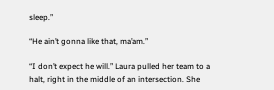sleep.”

“He ain’t gonna like that, ma’am.”

“I don’t expect he will.” Laura pulled her team to a halt, right in the middle of an intersection. She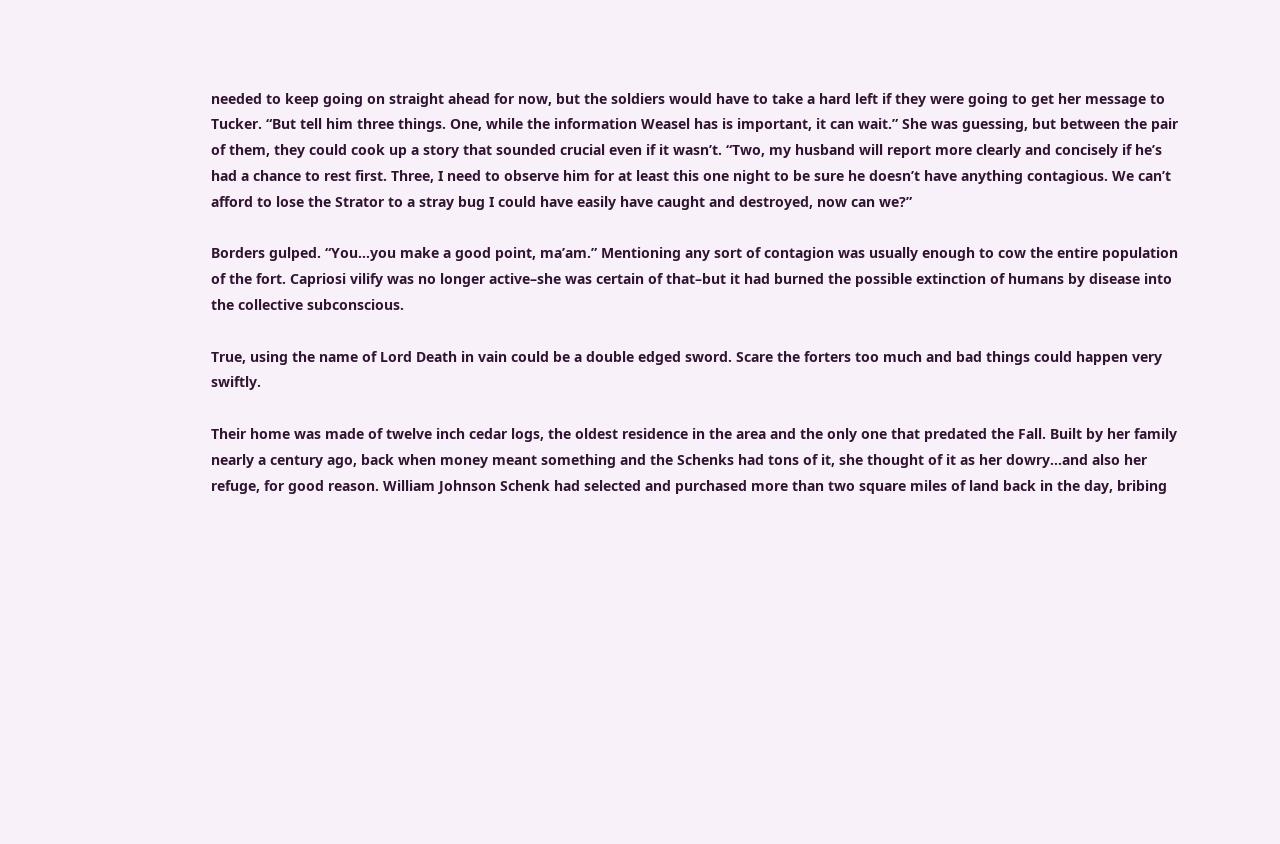needed to keep going on straight ahead for now, but the soldiers would have to take a hard left if they were going to get her message to Tucker. “But tell him three things. One, while the information Weasel has is important, it can wait.” She was guessing, but between the pair of them, they could cook up a story that sounded crucial even if it wasn’t. “Two, my husband will report more clearly and concisely if he’s had a chance to rest first. Three, I need to observe him for at least this one night to be sure he doesn’t have anything contagious. We can’t afford to lose the Strator to a stray bug I could have easily have caught and destroyed, now can we?”

Borders gulped. “You…you make a good point, ma’am.” Mentioning any sort of contagion was usually enough to cow the entire population of the fort. Capriosi vilify was no longer active–she was certain of that–but it had burned the possible extinction of humans by disease into the collective subconscious.

True, using the name of Lord Death in vain could be a double edged sword. Scare the forters too much and bad things could happen very swiftly.

Their home was made of twelve inch cedar logs, the oldest residence in the area and the only one that predated the Fall. Built by her family nearly a century ago, back when money meant something and the Schenks had tons of it, she thought of it as her dowry…and also her refuge, for good reason. William Johnson Schenk had selected and purchased more than two square miles of land back in the day, bribing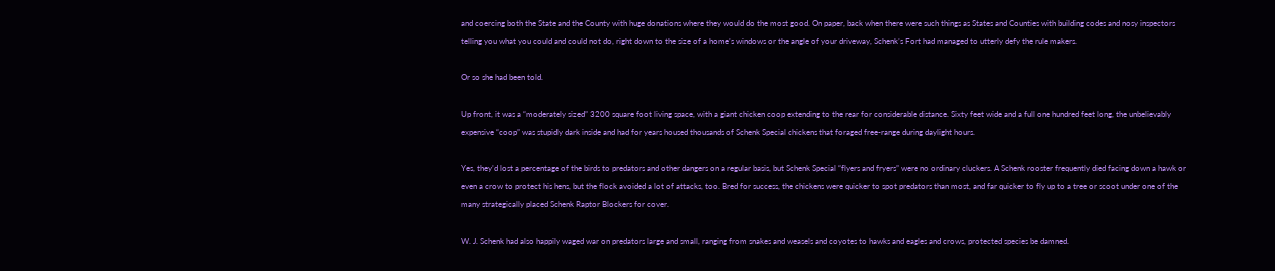and coercing both the State and the County with huge donations where they would do the most good. On paper, back when there were such things as States and Counties with building codes and nosy inspectors telling you what you could and could not do, right down to the size of a home’s windows or the angle of your driveway, Schenk’s Fort had managed to utterly defy the rule makers.

Or so she had been told.

Up front, it was a “moderately sized” 3200 square foot living space, with a giant chicken coop extending to the rear for considerable distance. Sixty feet wide and a full one hundred feet long, the unbelievably expensive “coop” was stupidly dark inside and had for years housed thousands of Schenk Special chickens that foraged free-range during daylight hours.

Yes, they’d lost a percentage of the birds to predators and other dangers on a regular basis, but Schenk Special “flyers and fryers” were no ordinary cluckers. A Schenk rooster frequently died facing down a hawk or even a crow to protect his hens, but the flock avoided a lot of attacks, too. Bred for success, the chickens were quicker to spot predators than most, and far quicker to fly up to a tree or scoot under one of the many strategically placed Schenk Raptor Blockers for cover.

W. J. Schenk had also happily waged war on predators large and small, ranging from snakes and weasels and coyotes to hawks and eagles and crows, protected species be damned.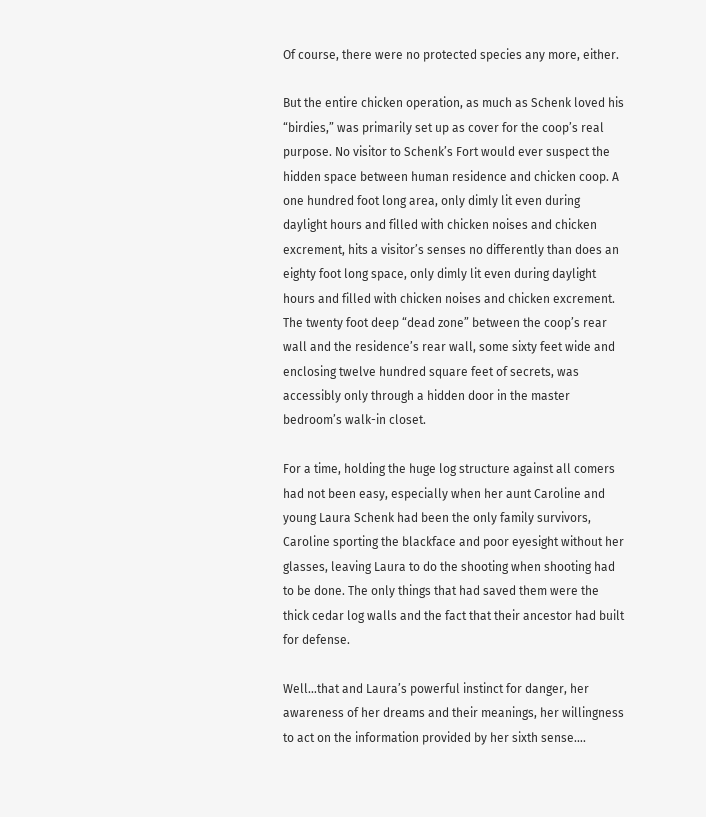Of course, there were no protected species any more, either.

But the entire chicken operation, as much as Schenk loved his “birdies,” was primarily set up as cover for the coop’s real purpose. No visitor to Schenk’s Fort would ever suspect the hidden space between human residence and chicken coop. A one hundred foot long area, only dimly lit even during daylight hours and filled with chicken noises and chicken excrement, hits a visitor’s senses no differently than does an eighty foot long space, only dimly lit even during daylight hours and filled with chicken noises and chicken excrement. The twenty foot deep “dead zone” between the coop’s rear wall and the residence’s rear wall, some sixty feet wide and enclosing twelve hundred square feet of secrets, was accessibly only through a hidden door in the master bedroom’s walk-in closet.

For a time, holding the huge log structure against all comers had not been easy, especially when her aunt Caroline and young Laura Schenk had been the only family survivors, Caroline sporting the blackface and poor eyesight without her glasses, leaving Laura to do the shooting when shooting had to be done. The only things that had saved them were the thick cedar log walls and the fact that their ancestor had built for defense.

Well…that and Laura’s powerful instinct for danger, her awareness of her dreams and their meanings, her willingness to act on the information provided by her sixth sense….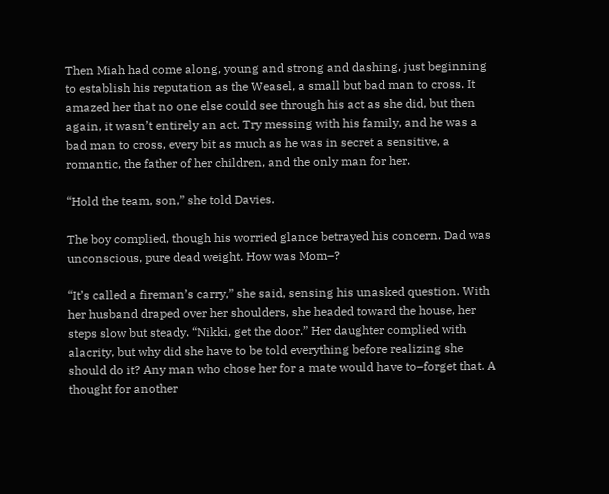Then Miah had come along, young and strong and dashing, just beginning to establish his reputation as the Weasel, a small but bad man to cross. It amazed her that no one else could see through his act as she did, but then again, it wasn’t entirely an act. Try messing with his family, and he was a bad man to cross, every bit as much as he was in secret a sensitive, a romantic, the father of her children, and the only man for her.

“Hold the team, son,” she told Davies.

The boy complied, though his worried glance betrayed his concern. Dad was unconscious, pure dead weight. How was Mom–?

“It’s called a fireman’s carry,” she said, sensing his unasked question. With her husband draped over her shoulders, she headed toward the house, her steps slow but steady. “Nikki, get the door.” Her daughter complied with alacrity, but why did she have to be told everything before realizing she should do it? Any man who chose her for a mate would have to–forget that. A thought for another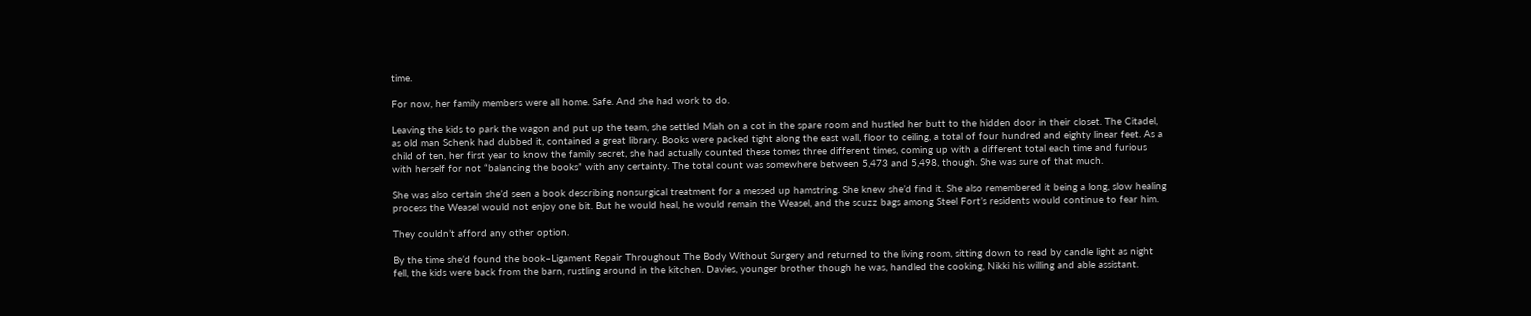time.

For now, her family members were all home. Safe. And she had work to do.

Leaving the kids to park the wagon and put up the team, she settled Miah on a cot in the spare room and hustled her butt to the hidden door in their closet. The Citadel, as old man Schenk had dubbed it, contained a great library. Books were packed tight along the east wall, floor to ceiling, a total of four hundred and eighty linear feet. As a child of ten, her first year to know the family secret, she had actually counted these tomes three different times, coming up with a different total each time and furious with herself for not “balancing the books” with any certainty. The total count was somewhere between 5,473 and 5,498, though. She was sure of that much.

She was also certain she’d seen a book describing nonsurgical treatment for a messed up hamstring. She knew she’d find it. She also remembered it being a long, slow healing process the Weasel would not enjoy one bit. But he would heal, he would remain the Weasel, and the scuzz bags among Steel Fort’s residents would continue to fear him.

They couldn’t afford any other option.

By the time she’d found the book–Ligament Repair Throughout The Body Without Surgery and returned to the living room, sitting down to read by candle light as night fell, the kids were back from the barn, rustling around in the kitchen. Davies, younger brother though he was, handled the cooking, Nikki his willing and able assistant.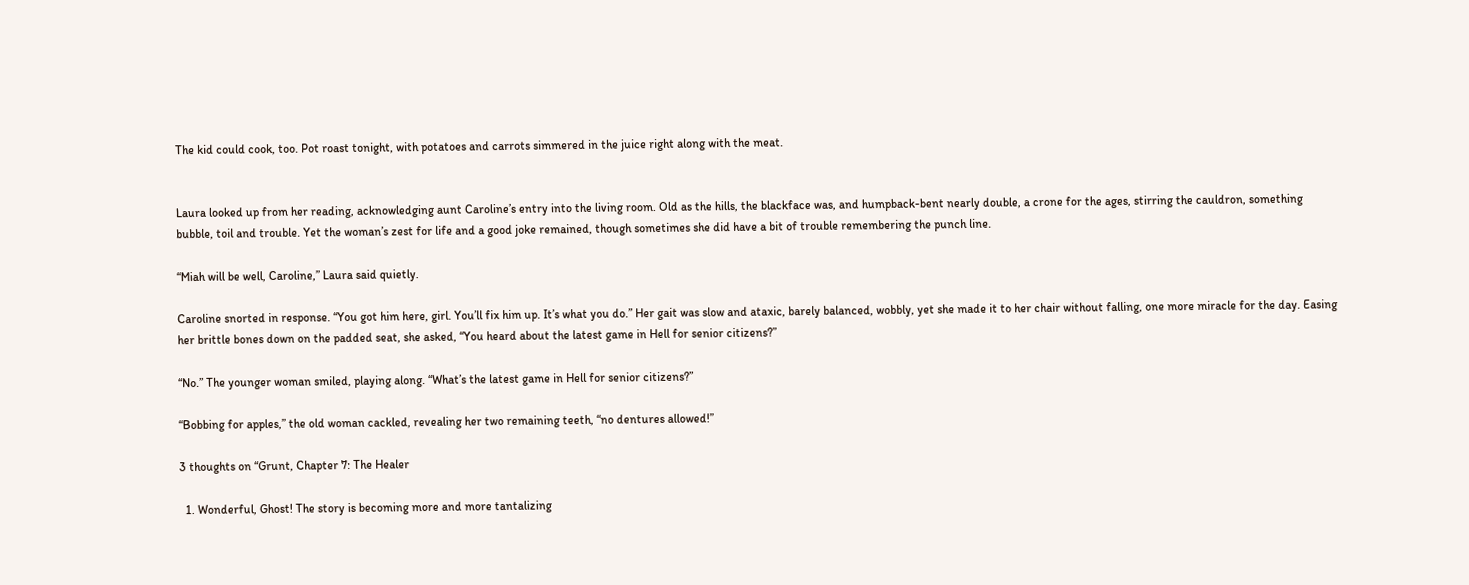The kid could cook, too. Pot roast tonight, with potatoes and carrots simmered in the juice right along with the meat.


Laura looked up from her reading, acknowledging aunt Caroline’s entry into the living room. Old as the hills, the blackface was, and humpback-bent nearly double, a crone for the ages, stirring the cauldron, something bubble, toil and trouble. Yet the woman’s zest for life and a good joke remained, though sometimes she did have a bit of trouble remembering the punch line.

“Miah will be well, Caroline,” Laura said quietly.

Caroline snorted in response. “You got him here, girl. You’ll fix him up. It’s what you do.” Her gait was slow and ataxic, barely balanced, wobbly, yet she made it to her chair without falling, one more miracle for the day. Easing her brittle bones down on the padded seat, she asked, “You heard about the latest game in Hell for senior citizens?”

“No.” The younger woman smiled, playing along. “What’s the latest game in Hell for senior citizens?”

“Bobbing for apples,” the old woman cackled, revealing her two remaining teeth, “no dentures allowed!”

3 thoughts on “Grunt, Chapter 7: The Healer

  1. Wonderful, Ghost! The story is becoming more and more tantalizing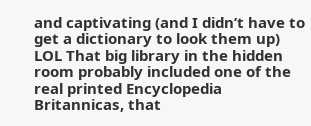and captivating (and I didn’t have to get a dictionary to look them up) LOL That big library in the hidden room probably included one of the real printed Encyclopedia Britannicas, that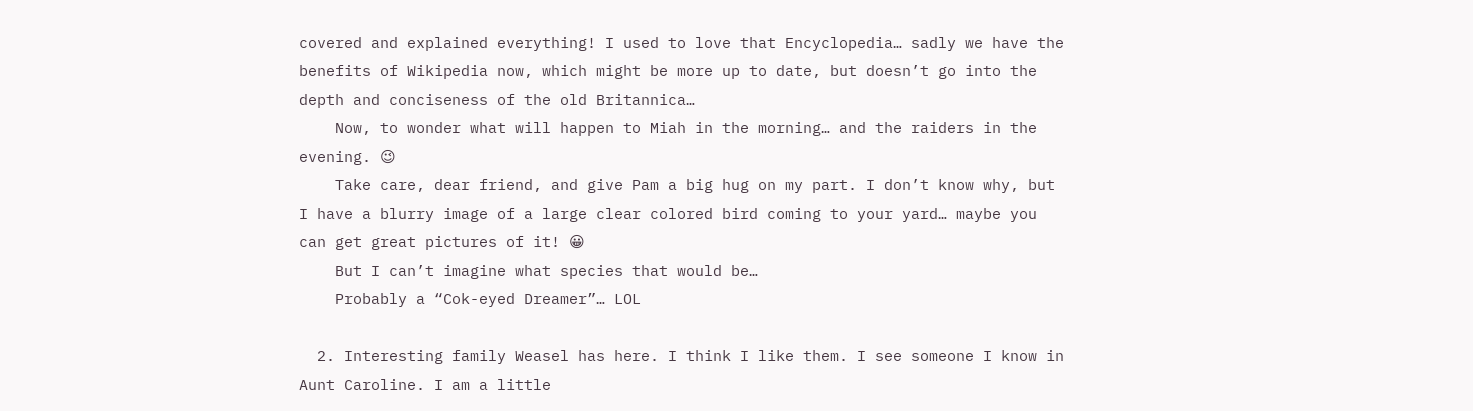covered and explained everything! I used to love that Encyclopedia… sadly we have the benefits of Wikipedia now, which might be more up to date, but doesn’t go into the depth and conciseness of the old Britannica…
    Now, to wonder what will happen to Miah in the morning… and the raiders in the evening. 😉
    Take care, dear friend, and give Pam a big hug on my part. I don’t know why, but I have a blurry image of a large clear colored bird coming to your yard… maybe you can get great pictures of it! 😀
    But I can’t imagine what species that would be…
    Probably a “Cok-eyed Dreamer”… LOL

  2. Interesting family Weasel has here. I think I like them. I see someone I know in Aunt Caroline. I am a little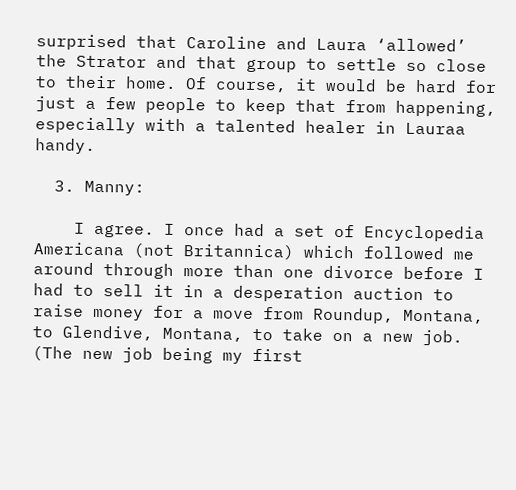surprised that Caroline and Laura ‘allowed’ the Strator and that group to settle so close to their home. Of course, it would be hard for just a few people to keep that from happening, especially with a talented healer in Lauraa handy.

  3. Manny:

    I agree. I once had a set of Encyclopedia Americana (not Britannica) which followed me around through more than one divorce before I had to sell it in a desperation auction to raise money for a move from Roundup, Montana, to Glendive, Montana, to take on a new job. (The new job being my first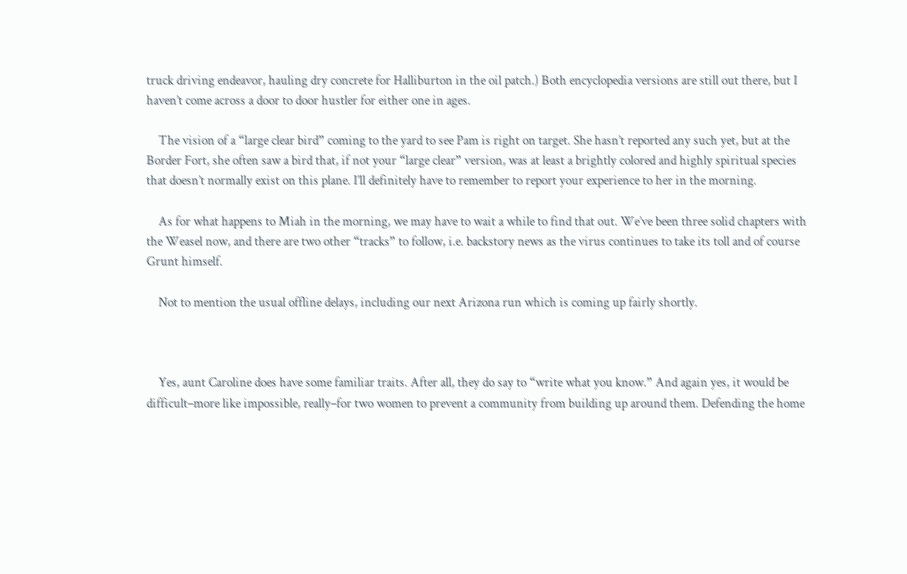truck driving endeavor, hauling dry concrete for Halliburton in the oil patch.) Both encyclopedia versions are still out there, but I haven’t come across a door to door hustler for either one in ages.

    The vision of a “large clear bird” coming to the yard to see Pam is right on target. She hasn’t reported any such yet, but at the Border Fort, she often saw a bird that, if not your “large clear” version, was at least a brightly colored and highly spiritual species that doesn’t normally exist on this plane. I’ll definitely have to remember to report your experience to her in the morning.

    As for what happens to Miah in the morning, we may have to wait a while to find that out. We’ve been three solid chapters with the Weasel now, and there are two other “tracks” to follow, i.e. backstory news as the virus continues to take its toll and of course Grunt himself.

    Not to mention the usual offline delays, including our next Arizona run which is coming up fairly shortly.



    Yes, aunt Caroline does have some familiar traits. After all, they do say to “write what you know.” And again yes, it would be difficult–more like impossible, really–for two women to prevent a community from building up around them. Defending the home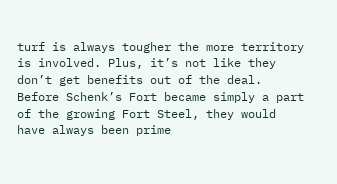turf is always tougher the more territory is involved. Plus, it’s not like they don’t get benefits out of the deal. Before Schenk’s Fort became simply a part of the growing Fort Steel, they would have always been prime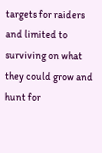targets for raiders and limited to surviving on what they could grow and hunt for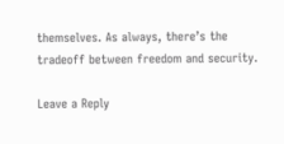themselves. As always, there’s the tradeoff between freedom and security.

Leave a Reply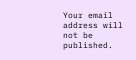Your email address will not be published.